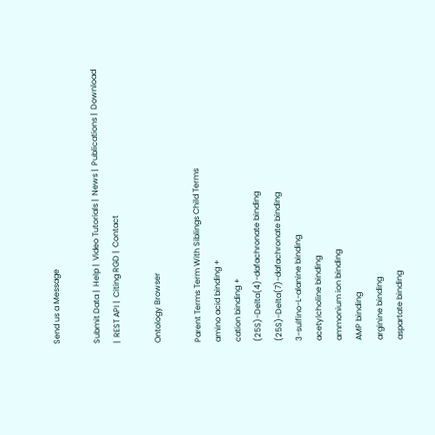Send us a Message

Submit Data |  Help |  Video Tutorials |  News |  Publications |  Download |  REST API |  Citing RGD |  Contact

Ontology Browser

Parent Terms Term With Siblings Child Terms
amino acid binding +
cation binding +
(25S)-Delta(4)-dafachronate binding
(25S)-Delta(7)-dafachronate binding
3-sulfino-L-alanine binding
acetylcholine binding
ammonium ion binding
AMP binding
arginine binding
aspartate binding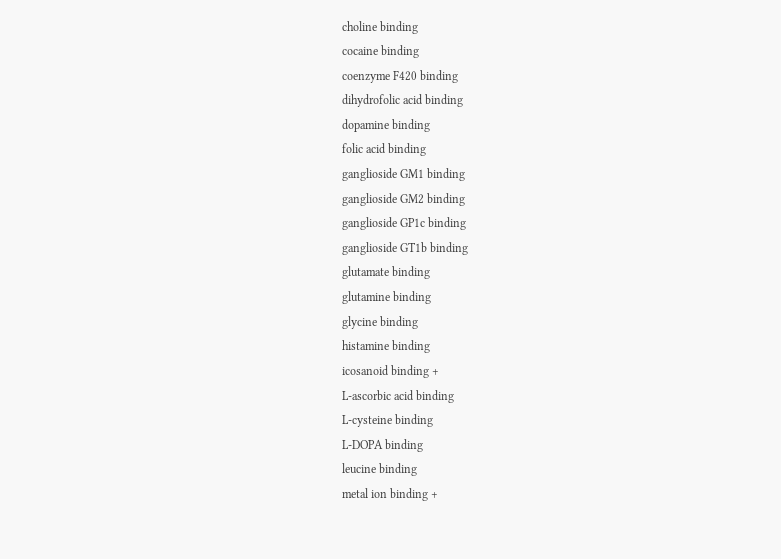choline binding
cocaine binding
coenzyme F420 binding
dihydrofolic acid binding
dopamine binding
folic acid binding
ganglioside GM1 binding
ganglioside GM2 binding
ganglioside GP1c binding
ganglioside GT1b binding
glutamate binding
glutamine binding
glycine binding
histamine binding
icosanoid binding +
L-ascorbic acid binding
L-cysteine binding
L-DOPA binding
leucine binding
metal ion binding +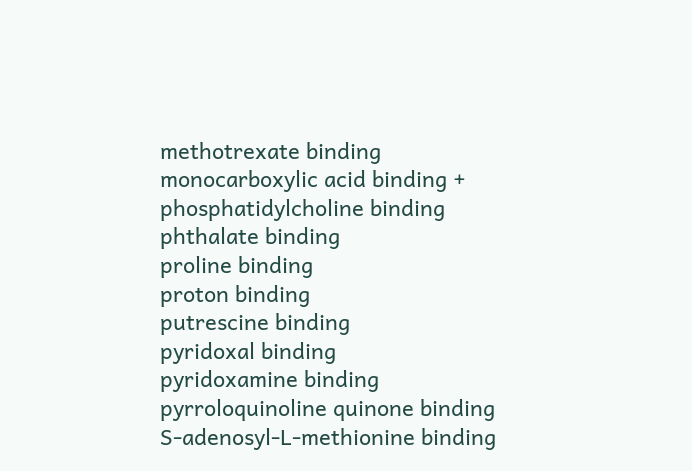methotrexate binding
monocarboxylic acid binding +
phosphatidylcholine binding
phthalate binding
proline binding
proton binding
putrescine binding
pyridoxal binding
pyridoxamine binding
pyrroloquinoline quinone binding
S-adenosyl-L-methionine binding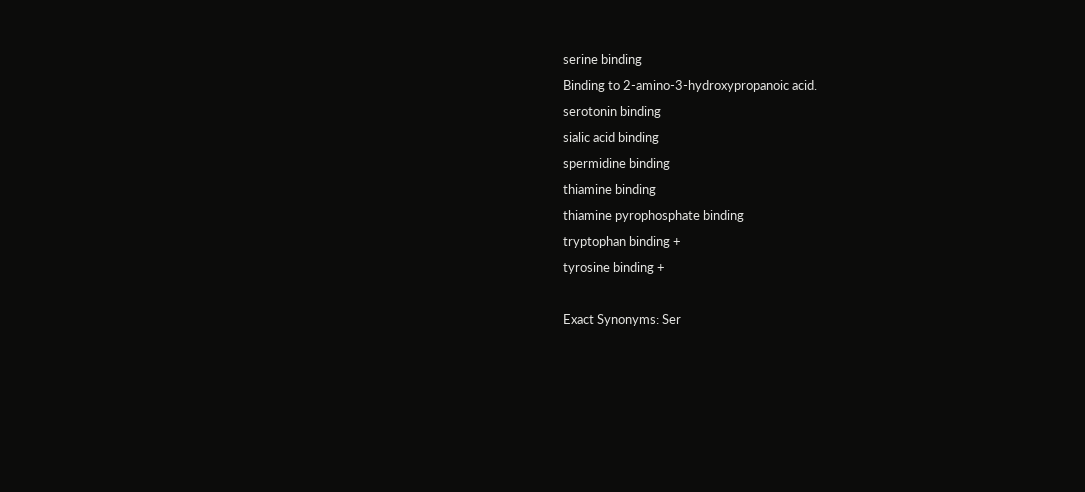serine binding
Binding to 2-amino-3-hydroxypropanoic acid.
serotonin binding
sialic acid binding
spermidine binding
thiamine binding
thiamine pyrophosphate binding
tryptophan binding +
tyrosine binding +

Exact Synonyms: Ser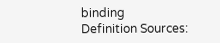binding
Definition Sources: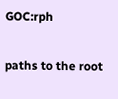GOC:rph

paths to the root